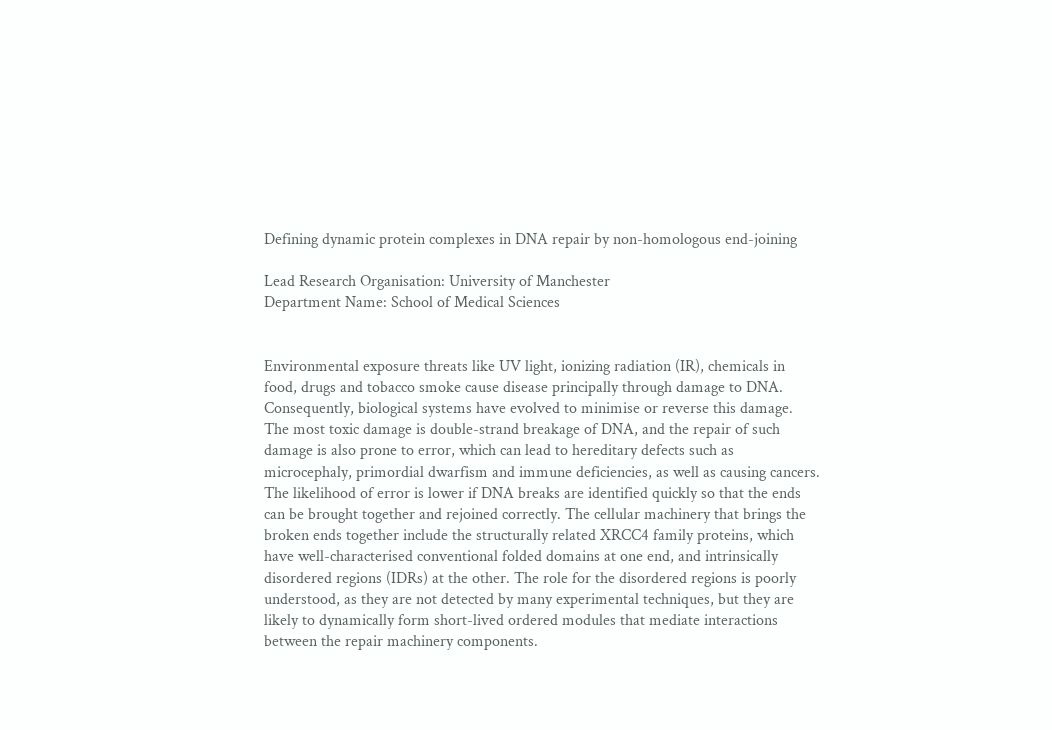Defining dynamic protein complexes in DNA repair by non-homologous end-joining

Lead Research Organisation: University of Manchester
Department Name: School of Medical Sciences


Environmental exposure threats like UV light, ionizing radiation (IR), chemicals in food, drugs and tobacco smoke cause disease principally through damage to DNA. Consequently, biological systems have evolved to minimise or reverse this damage. The most toxic damage is double-strand breakage of DNA, and the repair of such damage is also prone to error, which can lead to hereditary defects such as microcephaly, primordial dwarfism and immune deficiencies, as well as causing cancers. The likelihood of error is lower if DNA breaks are identified quickly so that the ends can be brought together and rejoined correctly. The cellular machinery that brings the broken ends together include the structurally related XRCC4 family proteins, which have well-characterised conventional folded domains at one end, and intrinsically disordered regions (IDRs) at the other. The role for the disordered regions is poorly understood, as they are not detected by many experimental techniques, but they are likely to dynamically form short-lived ordered modules that mediate interactions between the repair machinery components.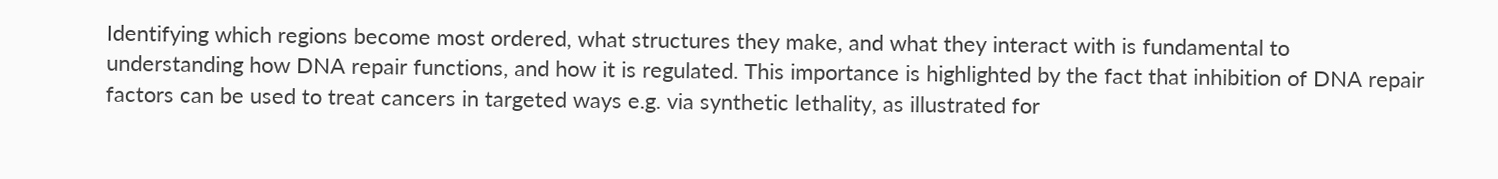Identifying which regions become most ordered, what structures they make, and what they interact with is fundamental to understanding how DNA repair functions, and how it is regulated. This importance is highlighted by the fact that inhibition of DNA repair factors can be used to treat cancers in targeted ways e.g. via synthetic lethality, as illustrated for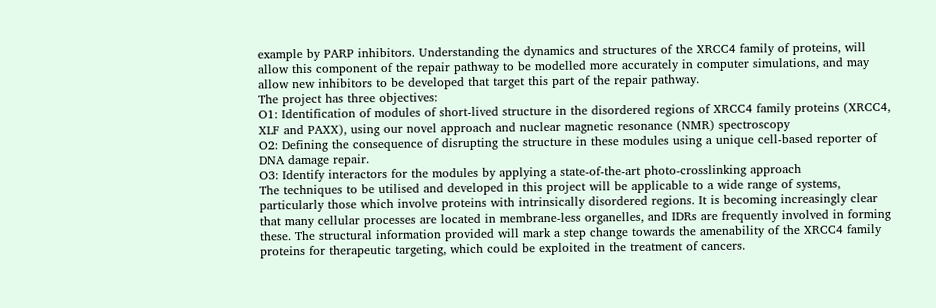example by PARP inhibitors. Understanding the dynamics and structures of the XRCC4 family of proteins, will allow this component of the repair pathway to be modelled more accurately in computer simulations, and may allow new inhibitors to be developed that target this part of the repair pathway.
The project has three objectives:
O1: Identification of modules of short-lived structure in the disordered regions of XRCC4 family proteins (XRCC4, XLF and PAXX), using our novel approach and nuclear magnetic resonance (NMR) spectroscopy
O2: Defining the consequence of disrupting the structure in these modules using a unique cell-based reporter of DNA damage repair.
O3: Identify interactors for the modules by applying a state-of-the-art photo-crosslinking approach
The techniques to be utilised and developed in this project will be applicable to a wide range of systems, particularly those which involve proteins with intrinsically disordered regions. It is becoming increasingly clear that many cellular processes are located in membrane-less organelles, and IDRs are frequently involved in forming these. The structural information provided will mark a step change towards the amenability of the XRCC4 family proteins for therapeutic targeting, which could be exploited in the treatment of cancers.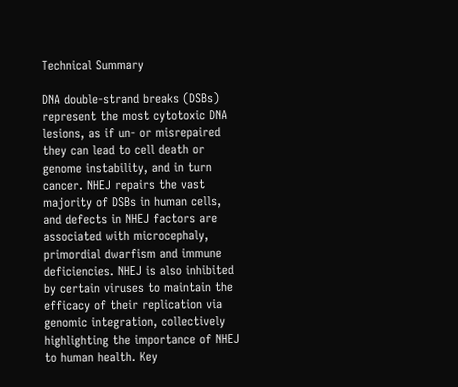Technical Summary

DNA double-strand breaks (DSBs) represent the most cytotoxic DNA lesions, as if un- or misrepaired they can lead to cell death or genome instability, and in turn cancer. NHEJ repairs the vast majority of DSBs in human cells, and defects in NHEJ factors are associated with microcephaly, primordial dwarfism and immune deficiencies. NHEJ is also inhibited by certain viruses to maintain the efficacy of their replication via genomic integration, collectively highlighting the importance of NHEJ to human health. Key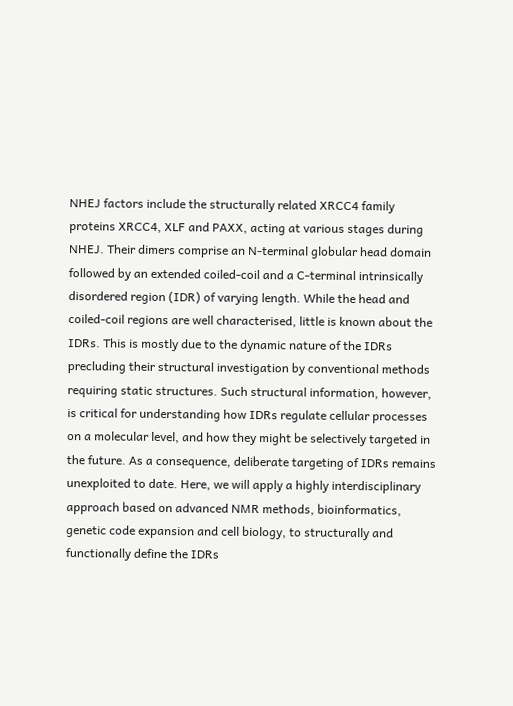NHEJ factors include the structurally related XRCC4 family proteins XRCC4, XLF and PAXX, acting at various stages during NHEJ. Their dimers comprise an N-terminal globular head domain followed by an extended coiled-coil and a C-terminal intrinsically disordered region (IDR) of varying length. While the head and coiled-coil regions are well characterised, little is known about the IDRs. This is mostly due to the dynamic nature of the IDRs precluding their structural investigation by conventional methods requiring static structures. Such structural information, however, is critical for understanding how IDRs regulate cellular processes on a molecular level, and how they might be selectively targeted in the future. As a consequence, deliberate targeting of IDRs remains unexploited to date. Here, we will apply a highly interdisciplinary approach based on advanced NMR methods, bioinformatics, genetic code expansion and cell biology, to structurally and functionally define the IDRs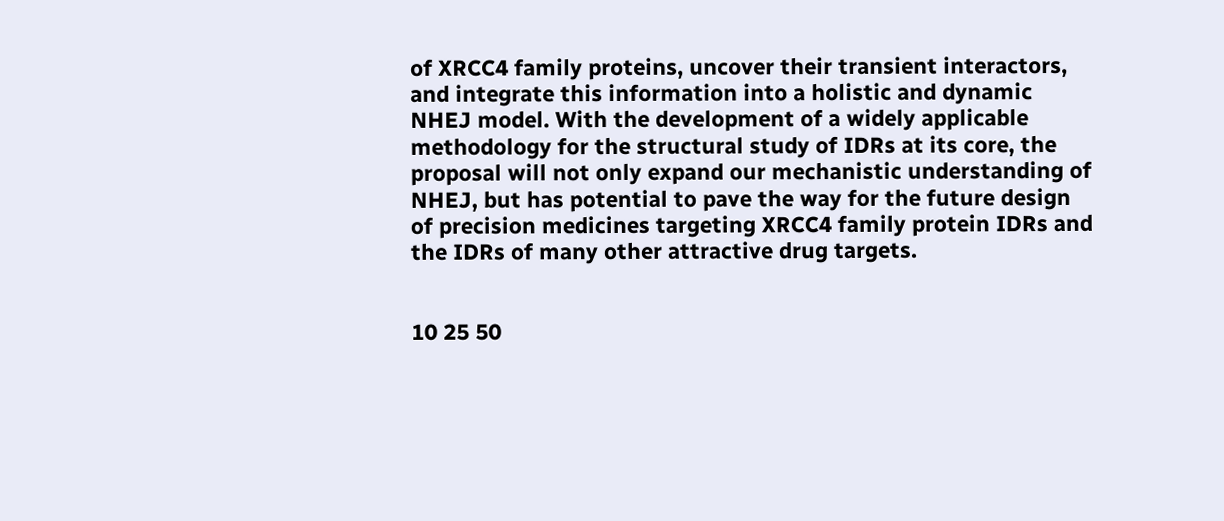of XRCC4 family proteins, uncover their transient interactors, and integrate this information into a holistic and dynamic NHEJ model. With the development of a widely applicable methodology for the structural study of IDRs at its core, the proposal will not only expand our mechanistic understanding of NHEJ, but has potential to pave the way for the future design of precision medicines targeting XRCC4 family protein IDRs and the IDRs of many other attractive drug targets.


10 25 50